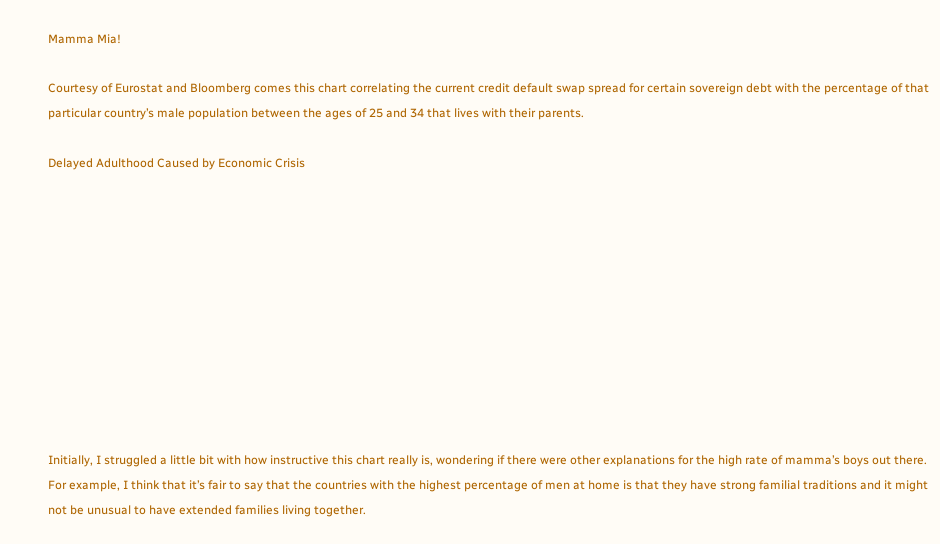Mamma Mia!

Courtesy of Eurostat and Bloomberg comes this chart correlating the current credit default swap spread for certain sovereign debt with the percentage of that particular country’s male population between the ages of 25 and 34 that lives with their parents.

Delayed Adulthood Caused by Economic Crisis











Initially, I struggled a little bit with how instructive this chart really is, wondering if there were other explanations for the high rate of mamma’s boys out there. For example, I think that it’s fair to say that the countries with the highest percentage of men at home is that they have strong familial traditions and it might not be unusual to have extended families living together.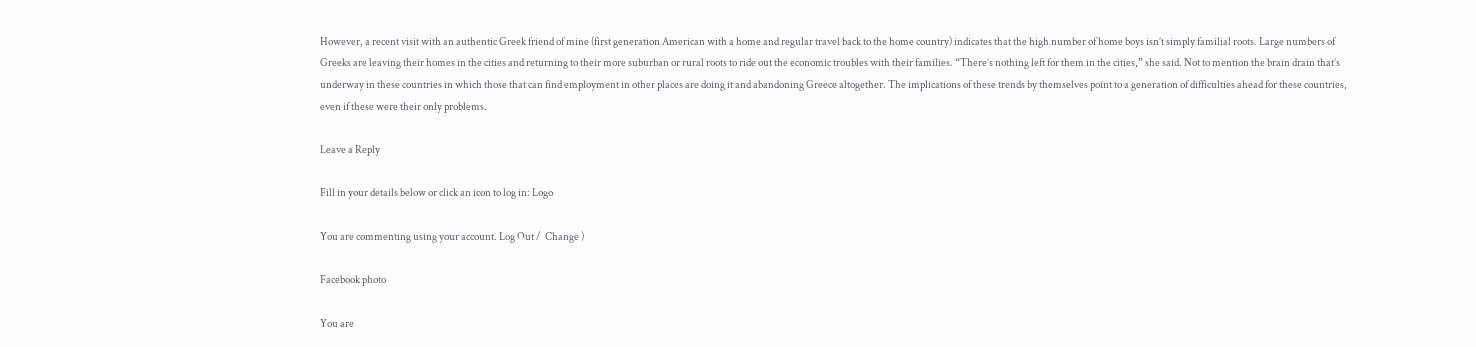However, a recent visit with an authentic Greek friend of mine (first generation American with a home and regular travel back to the home country) indicates that the high number of home boys isn’t simply familial roots. Large numbers of Greeks are leaving their homes in the cities and returning to their more suburban or rural roots to ride out the economic troubles with their families. “There’s nothing left for them in the cities,” she said. Not to mention the brain drain that’s underway in these countries in which those that can find employment in other places are doing it and abandoning Greece altogether. The implications of these trends by themselves point to a generation of difficulties ahead for these countries, even if these were their only problems.

Leave a Reply

Fill in your details below or click an icon to log in: Logo

You are commenting using your account. Log Out /  Change )

Facebook photo

You are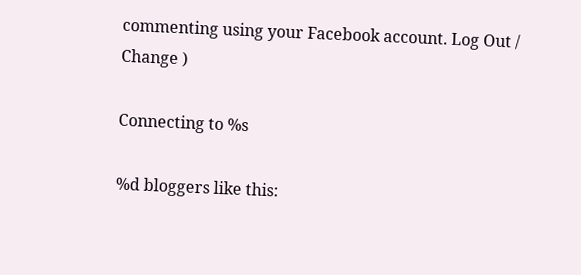commenting using your Facebook account. Log Out /  Change )

Connecting to %s

%d bloggers like this: